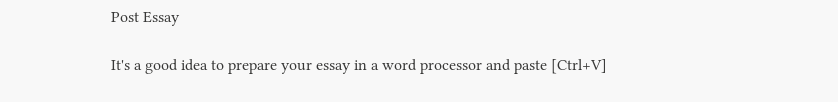Post Essay

It's a good idea to prepare your essay in a word processor and paste [Ctrl+V]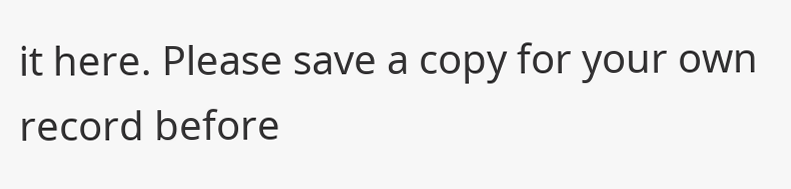it here. Please save a copy for your own record before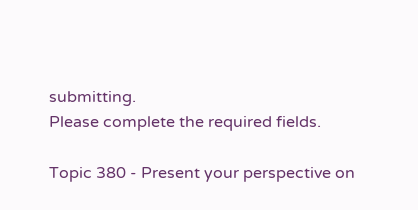submitting.
Please complete the required fields.

Topic 380 - Present your perspective on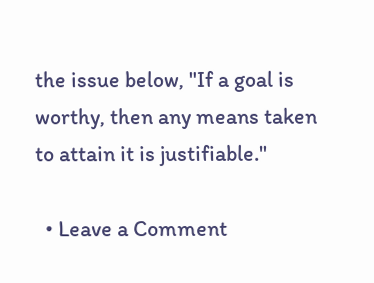the issue below, "If a goal is worthy, then any means taken to attain it is justifiable."

  • Leave a Comment